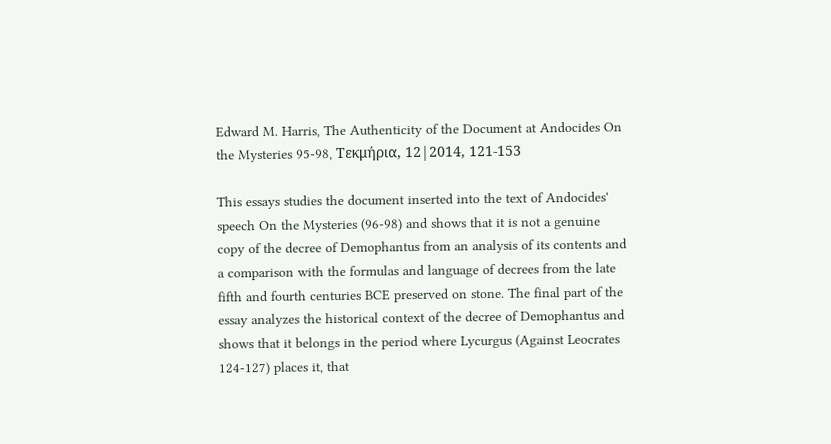Edward M. Harris, The Authenticity of the Document at Andocides On the Mysteries 95-98, Τεκμήρια, 12|2014, 121-153

This essays studies the document inserted into the text of Andocides' speech On the Mysteries (96-98) and shows that it is not a genuine copy of the decree of Demophantus from an analysis of its contents and a comparison with the formulas and language of decrees from the late fifth and fourth centuries BCE preserved on stone. The final part of the essay analyzes the historical context of the decree of Demophantus and shows that it belongs in the period where Lycurgus (Against Leocrates 124-127) places it, that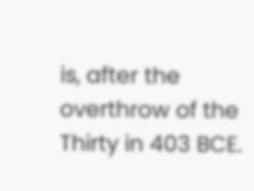is, after the overthrow of the Thirty in 403 BCE.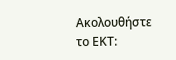Ακολουθήστε το ΕΚΤ: